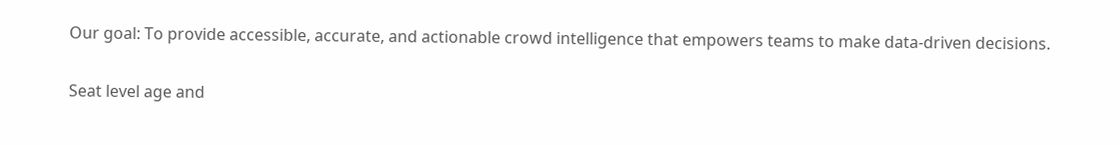Our goal: To provide accessible, accurate, and actionable crowd intelligence that empowers teams to make data-driven decisions.


Seat level age and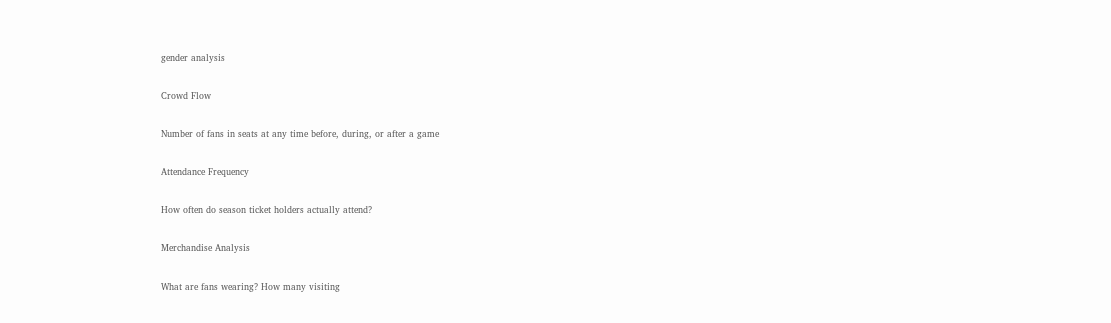gender analysis

Crowd Flow

Number of fans in seats at any time before, during, or after a game

Attendance Frequency

How often do season ticket holders actually attend?

Merchandise Analysis

What are fans wearing? How many visiting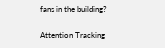fans in the building?

Attention Tracking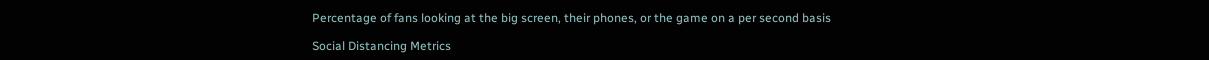Percentage of fans looking at the big screen, their phones, or the game on a per second basis

Social Distancing Metrics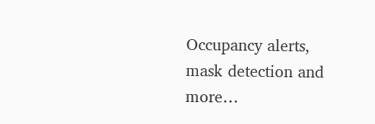Occupancy alerts, mask detection and more…